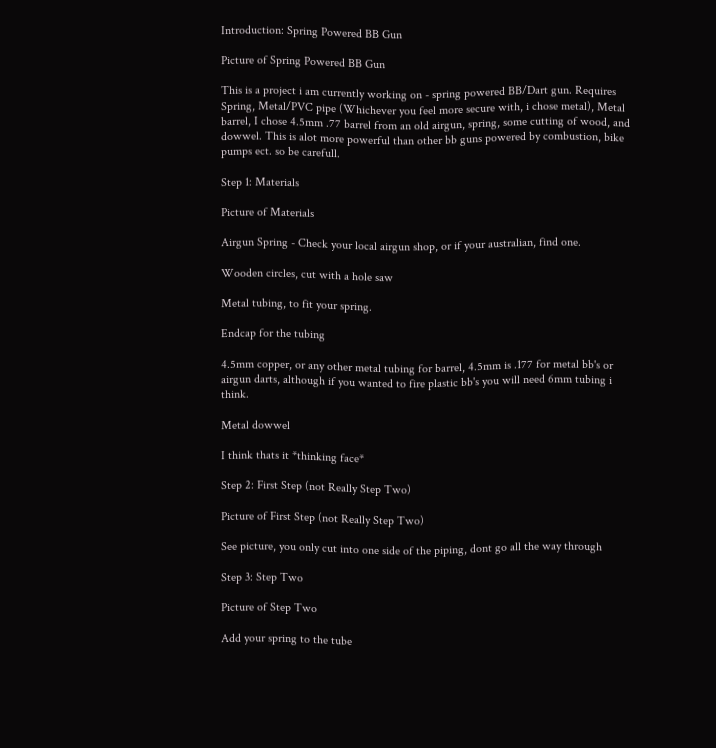Introduction: Spring Powered BB Gun

Picture of Spring Powered BB Gun

This is a project i am currently working on - spring powered BB/Dart gun. Requires Spring, Metal/PVC pipe (Whichever you feel more secure with, i chose metal), Metal barrel, I chose 4.5mm .77 barrel from an old airgun, spring, some cutting of wood, and dowwel. This is alot more powerful than other bb guns powered by combustion, bike pumps ect. so be carefull.

Step 1: Materials

Picture of Materials

Airgun Spring - Check your local airgun shop, or if your australian, find one.

Wooden circles, cut with a hole saw

Metal tubing, to fit your spring.

Endcap for the tubing

4.5mm copper, or any other metal tubing for barrel, 4.5mm is .177 for metal bb's or airgun darts, although if you wanted to fire plastic bb's you will need 6mm tubing i think.

Metal dowwel

I think thats it *thinking face*

Step 2: First Step (not Really Step Two)

Picture of First Step (not Really Step Two)

See picture, you only cut into one side of the piping, dont go all the way through

Step 3: Step Two

Picture of Step Two

Add your spring to the tube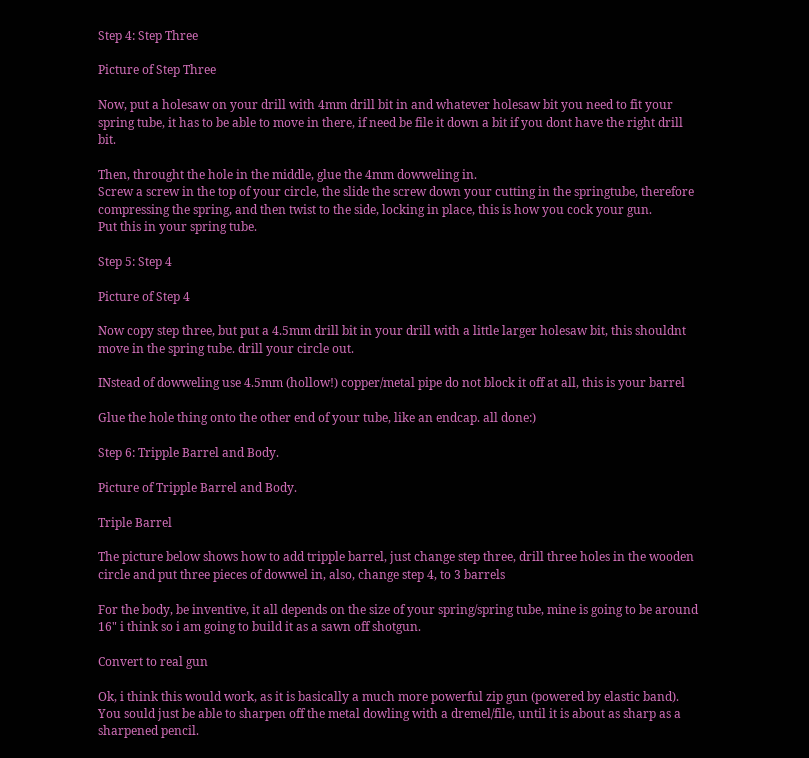Step 4: Step Three

Picture of Step Three

Now, put a holesaw on your drill with 4mm drill bit in and whatever holesaw bit you need to fit your spring tube, it has to be able to move in there, if need be file it down a bit if you dont have the right drill bit.

Then, throught the hole in the middle, glue the 4mm dowweling in.
Screw a screw in the top of your circle, the slide the screw down your cutting in the springtube, therefore compressing the spring, and then twist to the side, locking in place, this is how you cock your gun.
Put this in your spring tube.

Step 5: Step 4

Picture of Step 4

Now copy step three, but put a 4.5mm drill bit in your drill with a little larger holesaw bit, this shouldnt move in the spring tube. drill your circle out.

INstead of dowweling use 4.5mm (hollow!) copper/metal pipe do not block it off at all, this is your barrel

Glue the hole thing onto the other end of your tube, like an endcap. all done:)

Step 6: Tripple Barrel and Body.

Picture of Tripple Barrel and Body.

Triple Barrel

The picture below shows how to add tripple barrel, just change step three, drill three holes in the wooden circle and put three pieces of dowwel in, also, change step 4, to 3 barrels

For the body, be inventive, it all depends on the size of your spring/spring tube, mine is going to be around 16" i think so i am going to build it as a sawn off shotgun.

Convert to real gun

Ok, i think this would work, as it is basically a much more powerful zip gun (powered by elastic band).
You sould just be able to sharpen off the metal dowling with a dremel/file, until it is about as sharp as a sharpened pencil.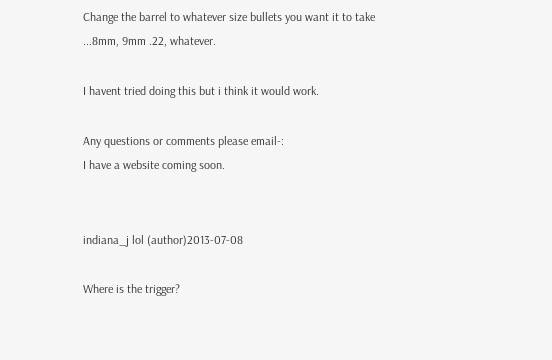Change the barrel to whatever size bullets you want it to take ...8mm, 9mm .22, whatever.

I havent tried doing this but i think it would work.

Any questions or comments please email-:
I have a website coming soon.


indiana_j lol (author)2013-07-08

Where is the trigger?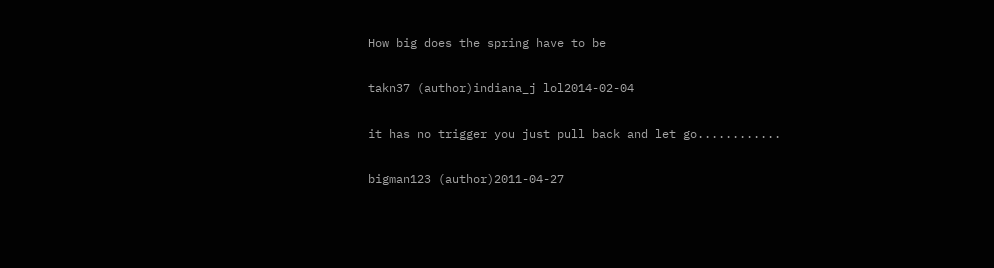How big does the spring have to be

takn37 (author)indiana_j lol2014-02-04

it has no trigger you just pull back and let go............

bigman123 (author)2011-04-27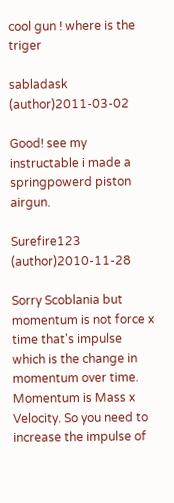cool gun ! where is the triger

sabladask (author)2011-03-02

Good! see my instructable i made a springpowerd piston airgun.

Surefire123 (author)2010-11-28

Sorry Scoblania but momentum is not force x time that's impulse which is the change in momentum over time. Momentum is Mass x Velocity. So you need to increase the impulse of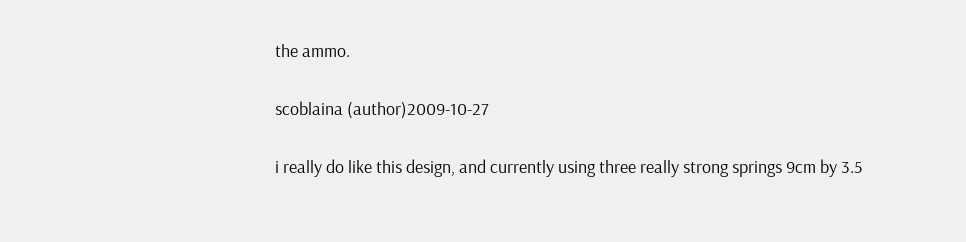the ammo.

scoblaina (author)2009-10-27

i really do like this design, and currently using three really strong springs 9cm by 3.5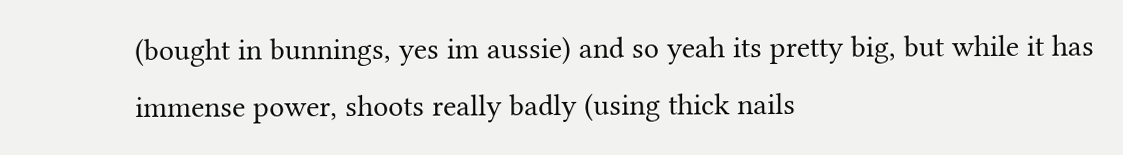(bought in bunnings, yes im aussie) and so yeah its pretty big, but while it has immense power, shoots really badly (using thick nails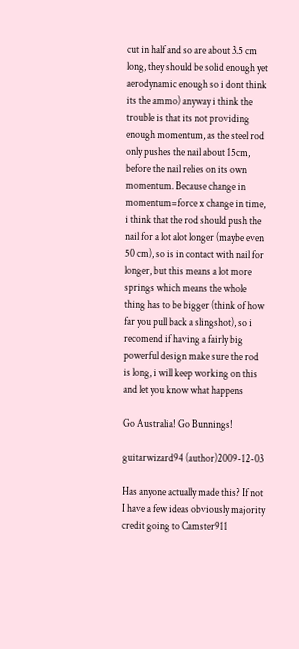cut in half and so are about 3.5 cm long, they should be solid enough yet aerodynamic enough so i dont think its the ammo) anyway i think the trouble is that its not providing enough momentum, as the steel rod only pushes the nail about 15cm, before the nail relies on its own momentum. Because change in momentum=force x change in time, i think that the rod should push the nail for a lot alot longer (maybe even 50 cm), so is in contact with nail for longer, but this means a lot more springs which means the whole thing has to be bigger (think of how far you pull back a slingshot), so i recomend if having a fairly big powerful design make sure the rod is long, i will keep working on this and let you know what happens

Go Australia! Go Bunnings!

guitarwizard94 (author)2009-12-03

Has anyone actually made this? If not I have a few ideas obviously majority credit going to Camster911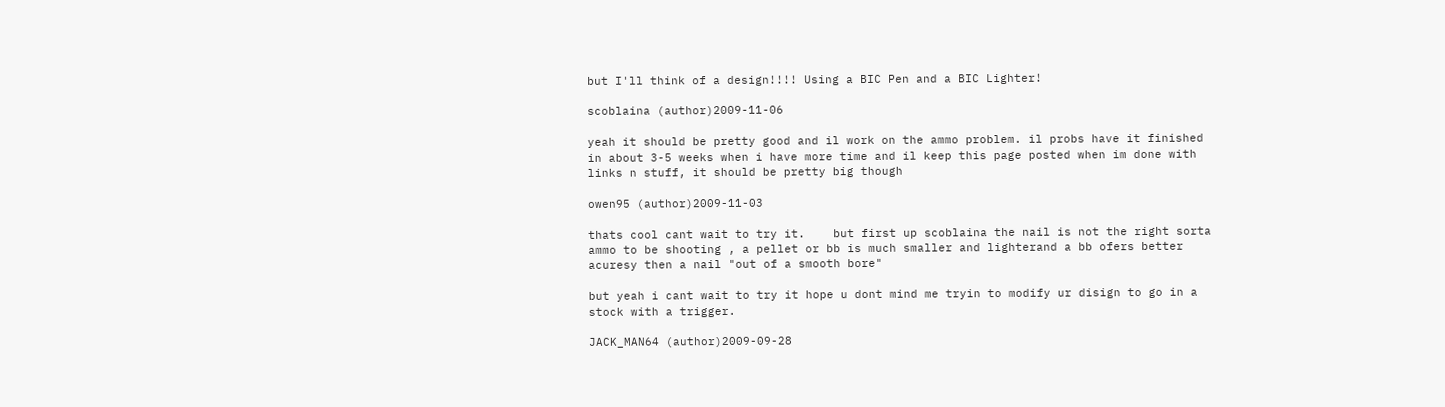but I'll think of a design!!!! Using a BIC Pen and a BIC Lighter!

scoblaina (author)2009-11-06

yeah it should be pretty good and il work on the ammo problem. il probs have it finished in about 3-5 weeks when i have more time and il keep this page posted when im done with links n stuff, it should be pretty big though

owen95 (author)2009-11-03

thats cool cant wait to try it.    but first up scoblaina the nail is not the right sorta ammo to be shooting , a pellet or bb is much smaller and lighterand a bb ofers better acuresy then a nail "out of a smooth bore"

but yeah i cant wait to try it hope u dont mind me tryin to modify ur disign to go in a stock with a trigger.

JACK_MAN64 (author)2009-09-28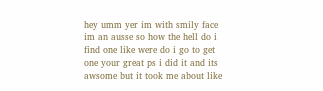hey umm yer im with smily face im an ausse so how the hell do i find one like were do i go to get one your great ps i did it and its awsome but it took me about like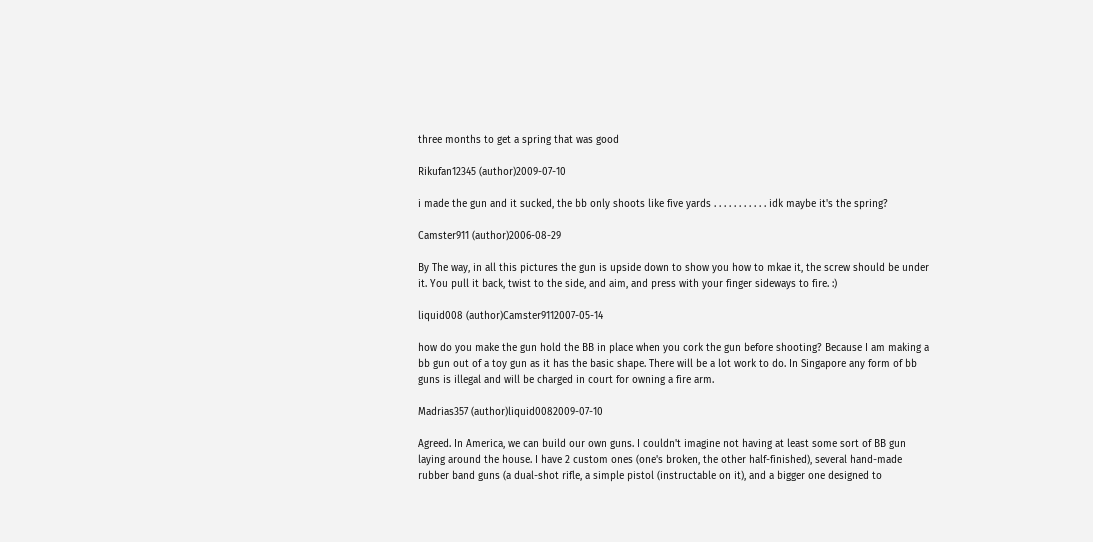three months to get a spring that was good

Rikufan12345 (author)2009-07-10

i made the gun and it sucked, the bb only shoots like five yards . . . . . . . . . . . idk maybe it's the spring?

Camster911 (author)2006-08-29

By The way, in all this pictures the gun is upside down to show you how to mkae it, the screw should be under it. You pull it back, twist to the side, and aim, and press with your finger sideways to fire. :)

liquid008 (author)Camster9112007-05-14

how do you make the gun hold the BB in place when you cork the gun before shooting? Because I am making a bb gun out of a toy gun as it has the basic shape. There will be a lot work to do. In Singapore any form of bb guns is illegal and will be charged in court for owning a fire arm.

Madrias357 (author)liquid0082009-07-10

Agreed. In America, we can build our own guns. I couldn't imagine not having at least some sort of BB gun laying around the house. I have 2 custom ones (one's broken, the other half-finished), several hand-made rubber band guns (a dual-shot rifle, a simple pistol (instructable on it), and a bigger one designed to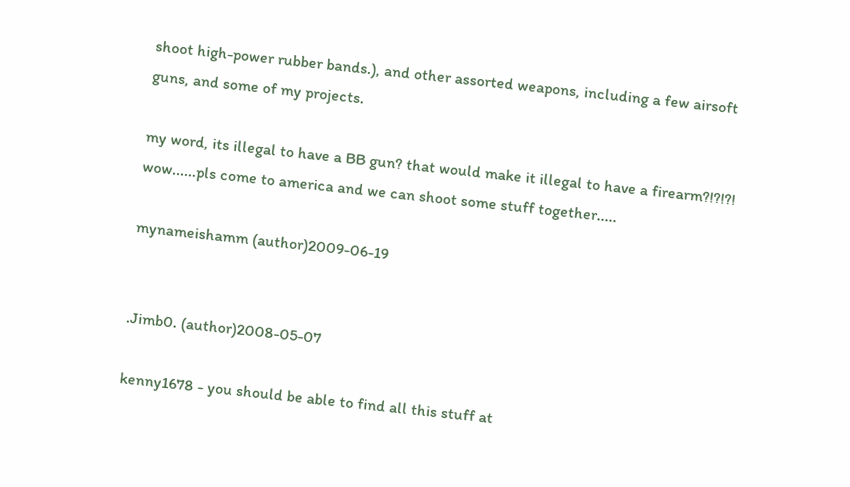shoot high-power rubber bands.), and other assorted weapons, including a few airsoft guns, and some of my projects.

my word, its illegal to have a BB gun? that would make it illegal to have a firearm?!?!?! wow......pls come to america and we can shoot some stuff together.....

mynameishamm (author)2009-06-19


.Jimb0. (author)2008-05-07

kenny1678 - you should be able to find all this stuff at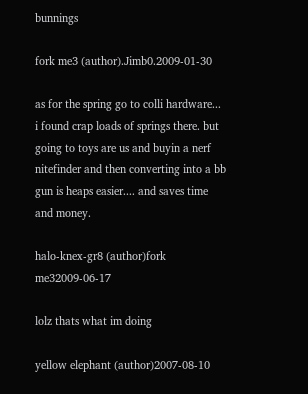bunnings

fork me3 (author).Jimb0.2009-01-30

as for the spring go to colli hardware... i found crap loads of springs there. but going to toys are us and buyin a nerf nitefinder and then converting into a bb gun is heaps easier.... and saves time and money.

halo-knex-gr8 (author)fork me32009-06-17

lolz thats what im doing

yellow elephant (author)2007-08-10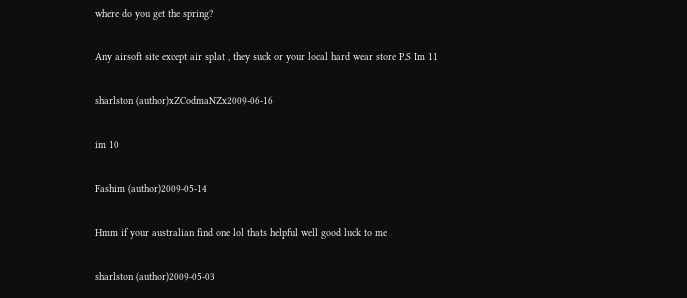where do you get the spring?

Any airsoft site except air splat , they suck or your local hard wear store P.S Im 11

sharlston (author)xZCodmaNZx2009-06-16

im 10

Fashim (author)2009-05-14

Hmm if your australian find one lol thats helpful well good luck to me

sharlston (author)2009-05-03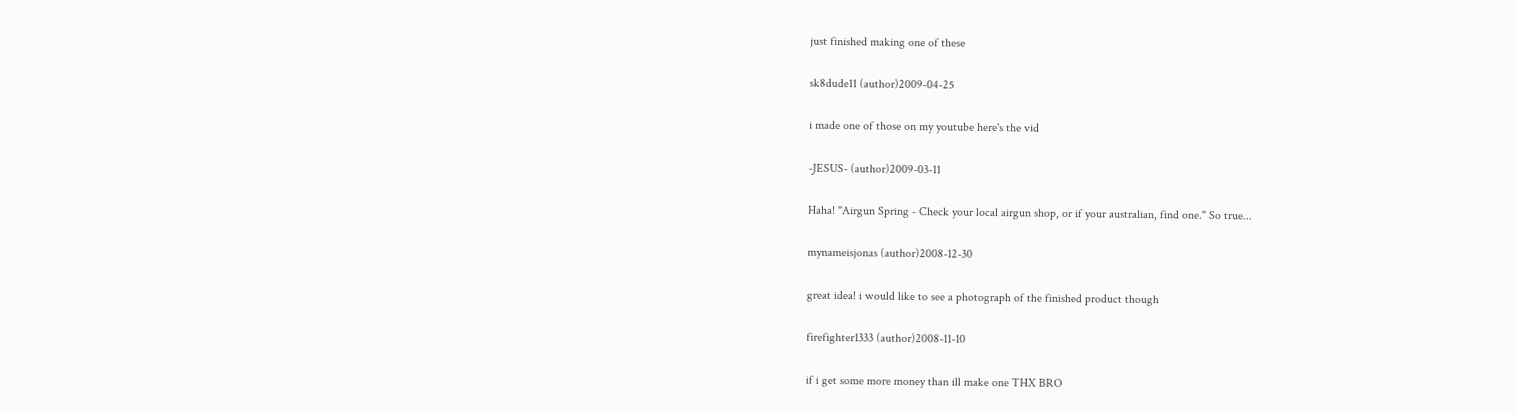just finished making one of these

sk8dude11 (author)2009-04-25

i made one of those on my youtube here's the vid

-JESUS- (author)2009-03-11

Haha! "Airgun Spring - Check your local airgun shop, or if your australian, find one." So true...

mynameisjonas (author)2008-12-30

great idea! i would like to see a photograph of the finished product though

firefighter1333 (author)2008-11-10

if i get some more money than ill make one THX BRO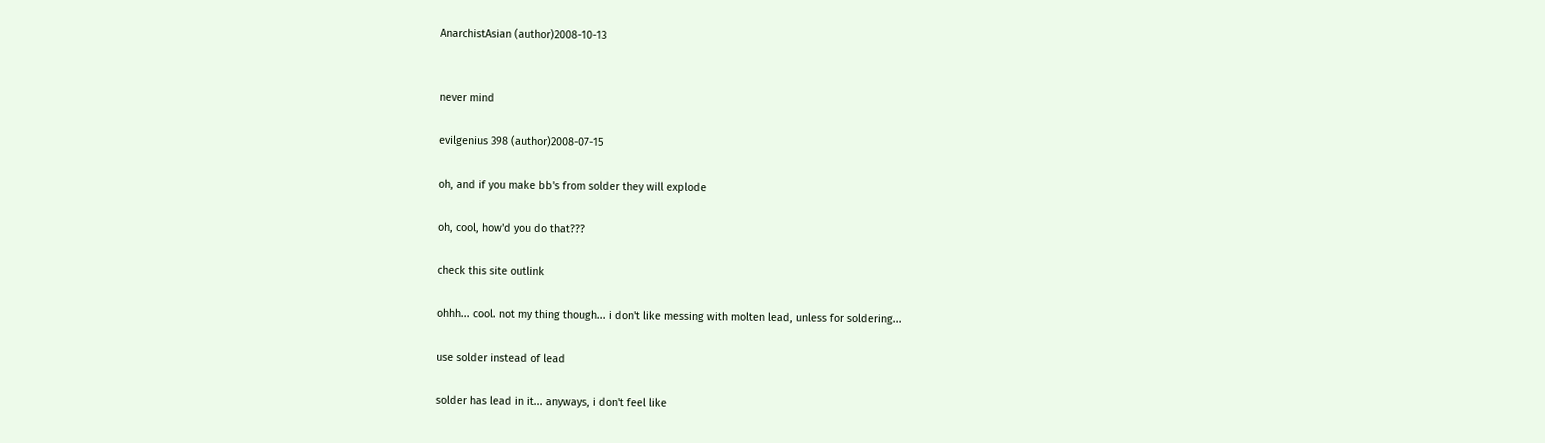AnarchistAsian (author)2008-10-13


never mind

evilgenius 398 (author)2008-07-15

oh, and if you make bb's from solder they will explode

oh, cool, how'd you do that???

check this site outlink

ohhh... cool. not my thing though... i don't like messing with molten lead, unless for soldering...

use solder instead of lead

solder has lead in it... anyways, i don't feel like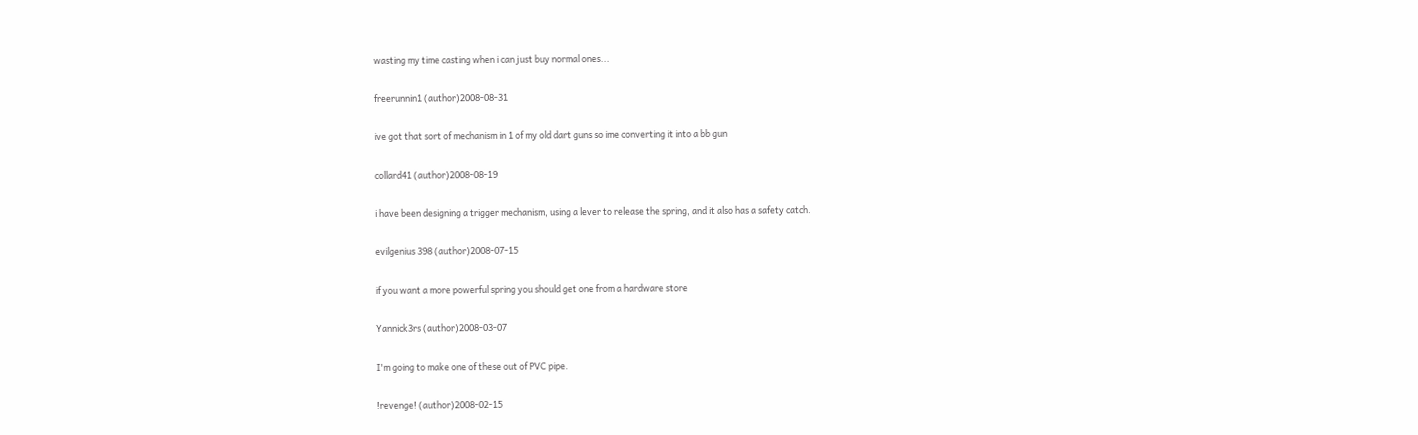wasting my time casting when i can just buy normal ones...

freerunnin1 (author)2008-08-31

ive got that sort of mechanism in 1 of my old dart guns so ime converting it into a bb gun

collard41 (author)2008-08-19

i have been designing a trigger mechanism, using a lever to release the spring, and it also has a safety catch.

evilgenius 398 (author)2008-07-15

if you want a more powerful spring you should get one from a hardware store

Yannick3rs (author)2008-03-07

I'm going to make one of these out of PVC pipe.

!revenge! (author)2008-02-15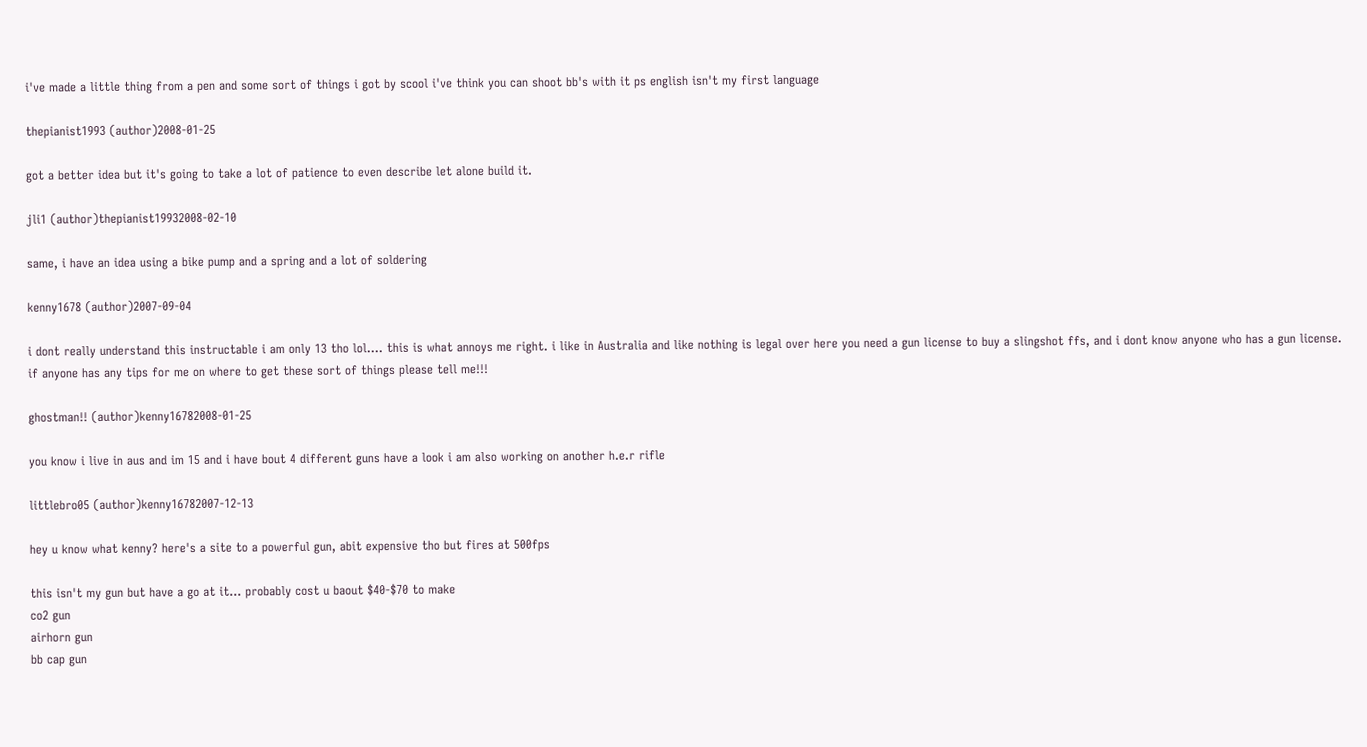i've made a little thing from a pen and some sort of things i got by scool i've think you can shoot bb's with it ps english isn't my first language

thepianist1993 (author)2008-01-25

got a better idea but it's going to take a lot of patience to even describe let alone build it.

jli1 (author)thepianist19932008-02-10

same, i have an idea using a bike pump and a spring and a lot of soldering

kenny1678 (author)2007-09-04

i dont really understand this instructable i am only 13 tho lol.... this is what annoys me right. i like in Australia and like nothing is legal over here you need a gun license to buy a slingshot ffs, and i dont know anyone who has a gun license. if anyone has any tips for me on where to get these sort of things please tell me!!!

ghostman!! (author)kenny16782008-01-25

you know i live in aus and im 15 and i have bout 4 different guns have a look i am also working on another h.e.r rifle

littlebro05 (author)kenny16782007-12-13

hey u know what kenny? here's a site to a powerful gun, abit expensive tho but fires at 500fps

this isn't my gun but have a go at it... probably cost u baout $40-$70 to make
co2 gun
airhorn gun
bb cap gun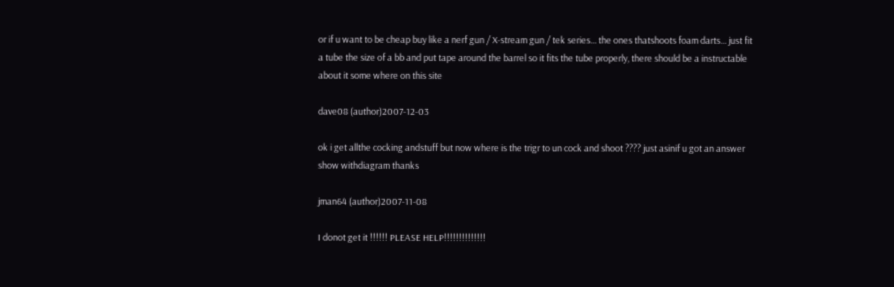or if u want to be cheap buy like a nerf gun / X-stream gun / tek series... the ones thatshoots foam darts... just fit a tube the size of a bb and put tape around the barrel so it fits the tube properly, there should be a instructable about it some where on this site

dave08 (author)2007-12-03

ok i get allthe cocking andstuff but now where is the trigr to un cock and shoot ???? just asinif u got an answer show withdiagram thanks

jman64 (author)2007-11-08

I donot get it !!!!!! PLEASE HELP!!!!!!!!!!!!!!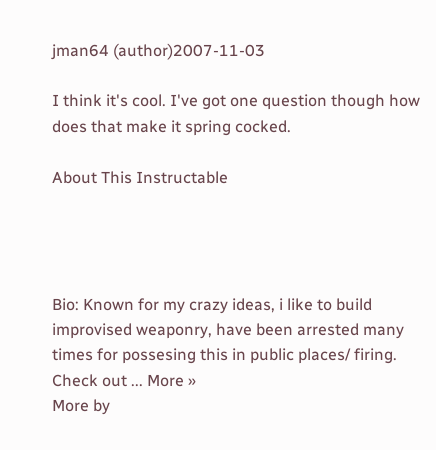jman64 (author)2007-11-03

I think it's cool. I've got one question though how does that make it spring cocked.

About This Instructable




Bio: Known for my crazy ideas, i like to build improvised weaponry, have been arrested many times for possesing this in public places/ firing. Check out ... More »
More by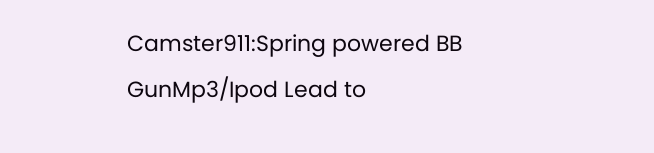Camster911:Spring powered BB GunMp3/Ipod Lead to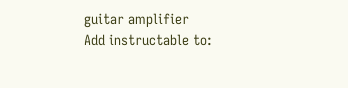guitar amplifier
Add instructable to: